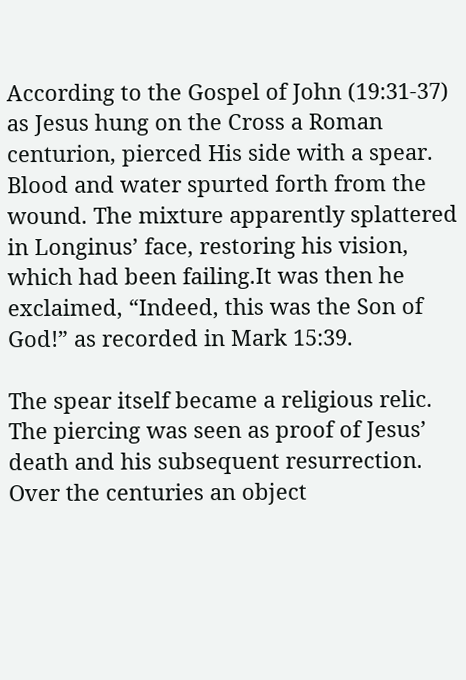According to the Gospel of John (19:31-37) as Jesus hung on the Cross a Roman centurion, pierced His side with a spear. Blood and water spurted forth from the wound. The mixture apparently splattered in Longinus’ face, restoring his vision, which had been failing.It was then he exclaimed, “Indeed, this was the Son of God!” as recorded in Mark 15:39.

The spear itself became a religious relic. The piercing was seen as proof of Jesus’ death and his subsequent resurrection. Over the centuries an object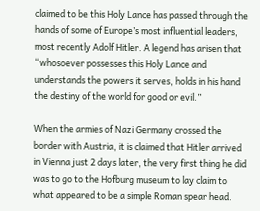claimed to be this Holy Lance has passed through the hands of some of Europe’s most influential leaders, most recently Adolf Hitler. A legend has arisen that “whosoever possesses this Holy Lance and understands the powers it serves, holds in his hand the destiny of the world for good or evil.”

When the armies of Nazi Germany crossed the border with Austria, it is claimed that Hitler arrived in Vienna just 2 days later, the very first thing he did was to go to the Hofburg museum to lay claim to what appeared to be a simple Roman spear head.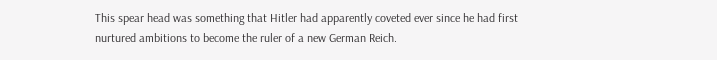This spear head was something that Hitler had apparently coveted ever since he had first nurtured ambitions to become the ruler of a new German Reich.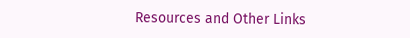Resources and Other Links